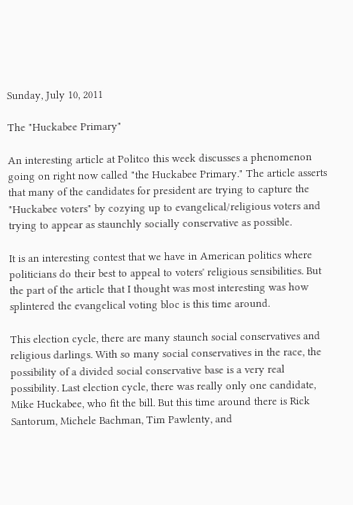Sunday, July 10, 2011

The "Huckabee Primary"

An interesting article at Politco this week discusses a phenomenon going on right now called "the Huckabee Primary." The article asserts that many of the candidates for president are trying to capture the "Huckabee voters" by cozying up to evangelical/religious voters and trying to appear as staunchly socially conservative as possible.

It is an interesting contest that we have in American politics where politicians do their best to appeal to voters' religious sensibilities. But the part of the article that I thought was most interesting was how splintered the evangelical voting bloc is this time around.

This election cycle, there are many staunch social conservatives and religious darlings. With so many social conservatives in the race, the possibility of a divided social conservative base is a very real possibility. Last election cycle, there was really only one candidate, Mike Huckabee, who fit the bill. But this time around there is Rick Santorum, Michele Bachman, Tim Pawlenty, and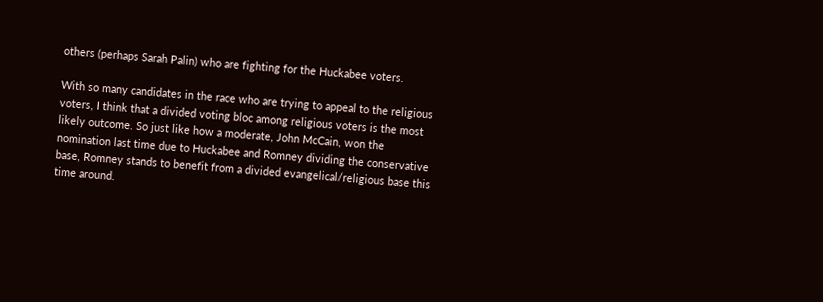others (perhaps Sarah Palin) who are fighting for the Huckabee voters.

With so many candidates in the race who are trying to appeal to the religious voters, I think that a divided voting bloc among religious voters is the most likely outcome. So just like how a moderate, John McCain, won the nomination last time due to Huckabee and Romney dividing the conservative base, Romney stands to benefit from a divided evangelical/religious base this time around.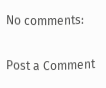No comments:

Post a Comment